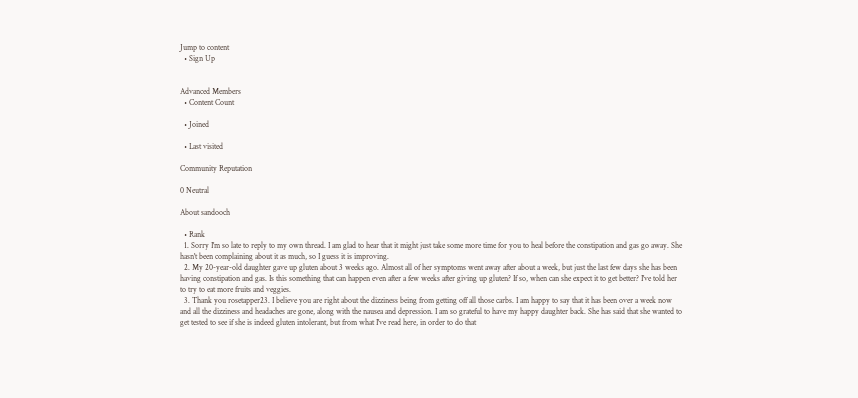Jump to content
  • Sign Up


Advanced Members
  • Content Count

  • Joined

  • Last visited

Community Reputation

0 Neutral

About sandooch

  • Rank
  1. Sorry I'm so late to reply to my own thread. I am glad to hear that it might just take some more time for you to heal before the constipation and gas go away. She hasn't been complaining about it as much, so I guess it is improving.
  2. My 20-year-old daughter gave up gluten about 3 weeks ago. Almost all of her symptoms went away after about a week, but just the last few days she has been having constipation and gas. Is this something that can happen even after a few weeks after giving up gluten? If so, when can she expect it to get better? I've told her to try to eat more fruits and veggies.
  3. Thank you rosetapper23. I believe you are right about the dizziness being from getting off all those carbs. I am happy to say that it has been over a week now and all the dizziness and headaches are gone, along with the nausea and depression. I am so grateful to have my happy daughter back. She has said that she wanted to get tested to see if she is indeed gluten intolerant, but from what I've read here, in order to do that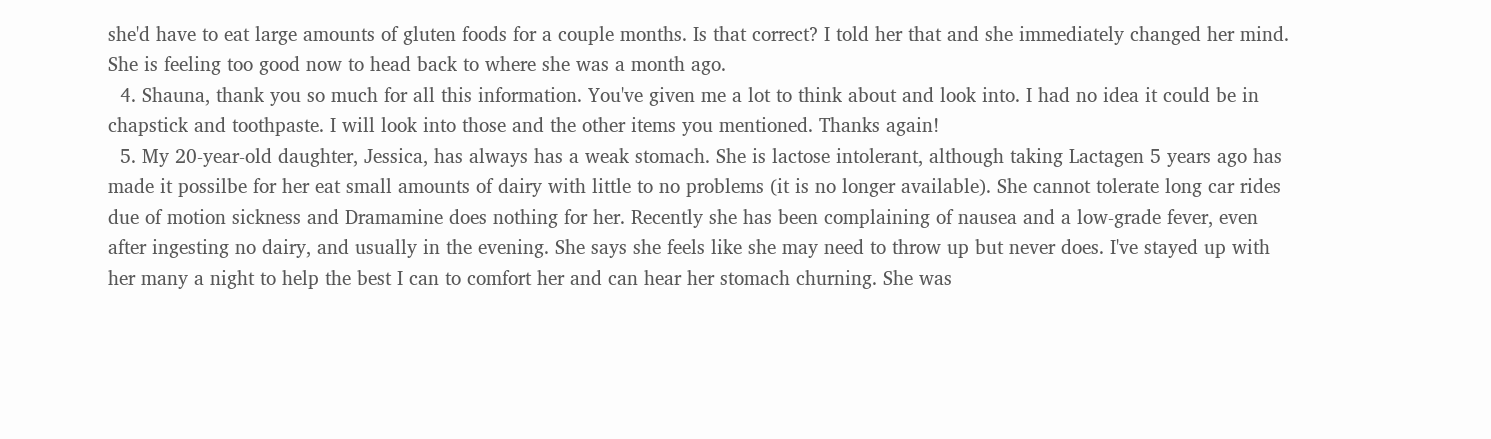she'd have to eat large amounts of gluten foods for a couple months. Is that correct? I told her that and she immediately changed her mind. She is feeling too good now to head back to where she was a month ago.
  4. Shauna, thank you so much for all this information. You've given me a lot to think about and look into. I had no idea it could be in chapstick and toothpaste. I will look into those and the other items you mentioned. Thanks again!
  5. My 20-year-old daughter, Jessica, has always has a weak stomach. She is lactose intolerant, although taking Lactagen 5 years ago has made it possilbe for her eat small amounts of dairy with little to no problems (it is no longer available). She cannot tolerate long car rides due of motion sickness and Dramamine does nothing for her. Recently she has been complaining of nausea and a low-grade fever, even after ingesting no dairy, and usually in the evening. She says she feels like she may need to throw up but never does. I've stayed up with her many a night to help the best I can to comfort her and can hear her stomach churning. She was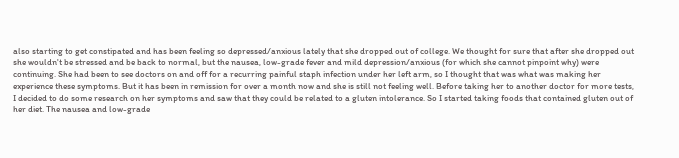also starting to get constipated and has been feeling so depressed/anxious lately that she dropped out of college. We thought for sure that after she dropped out she wouldn't be stressed and be back to normal, but the nausea, low-grade fever and mild depression/anxious (for which she cannot pinpoint why) were continuing. She had been to see doctors on and off for a recurring painful staph infection under her left arm, so I thought that was what was making her experience these symptoms. But it has been in remission for over a month now and she is still not feeling well. Before taking her to another doctor for more tests, I decided to do some research on her symptoms and saw that they could be related to a gluten intolerance. So I started taking foods that contained gluten out of her diet. The nausea and low-grade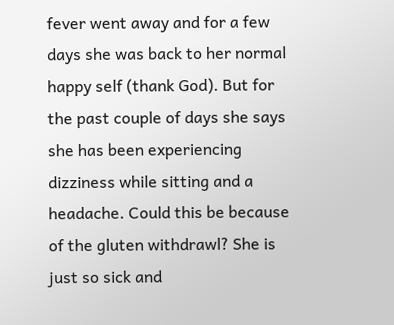fever went away and for a few days she was back to her normal happy self (thank God). But for the past couple of days she says she has been experiencing dizziness while sitting and a headache. Could this be because of the gluten withdrawl? She is just so sick and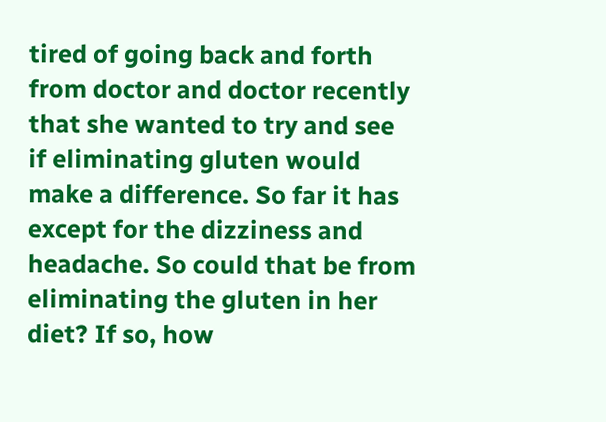tired of going back and forth from doctor and doctor recently that she wanted to try and see if eliminating gluten would make a difference. So far it has except for the dizziness and headache. So could that be from eliminating the gluten in her diet? If so, how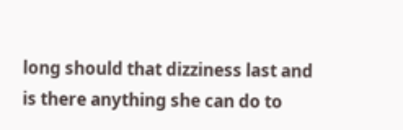long should that dizziness last and is there anything she can do to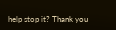help stop it? Thank you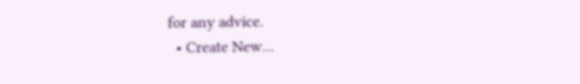for any advice.
  • Create New...